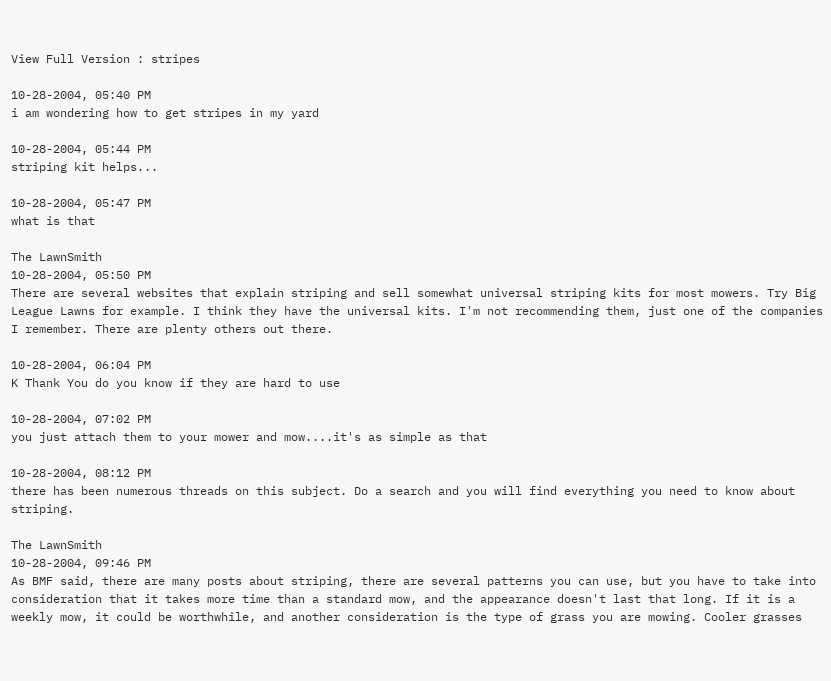View Full Version : stripes

10-28-2004, 05:40 PM
i am wondering how to get stripes in my yard

10-28-2004, 05:44 PM
striping kit helps...

10-28-2004, 05:47 PM
what is that

The LawnSmith
10-28-2004, 05:50 PM
There are several websites that explain striping and sell somewhat universal striping kits for most mowers. Try Big League Lawns for example. I think they have the universal kits. I'm not recommending them, just one of the companies I remember. There are plenty others out there.

10-28-2004, 06:04 PM
K Thank You do you know if they are hard to use

10-28-2004, 07:02 PM
you just attach them to your mower and mow....it's as simple as that

10-28-2004, 08:12 PM
there has been numerous threads on this subject. Do a search and you will find everything you need to know about striping.

The LawnSmith
10-28-2004, 09:46 PM
As BMF said, there are many posts about striping, there are several patterns you can use, but you have to take into consideration that it takes more time than a standard mow, and the appearance doesn't last that long. If it is a weekly mow, it could be worthwhile, and another consideration is the type of grass you are mowing. Cooler grasses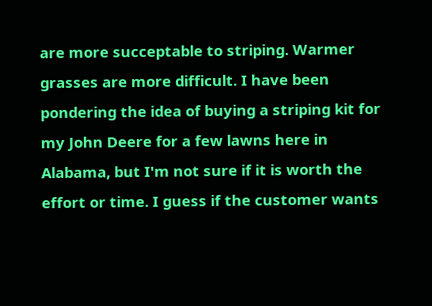are more succeptable to striping. Warmer grasses are more difficult. I have been pondering the idea of buying a striping kit for my John Deere for a few lawns here in Alabama, but I'm not sure if it is worth the effort or time. I guess if the customer wants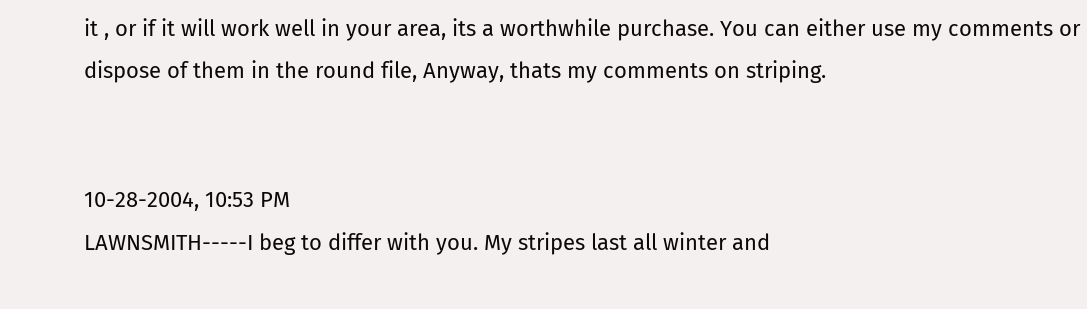it , or if it will work well in your area, its a worthwhile purchase. You can either use my comments or dispose of them in the round file, Anyway, thats my comments on striping.


10-28-2004, 10:53 PM
LAWNSMITH-----I beg to differ with you. My stripes last all winter and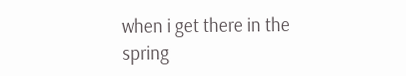when i get there in the spring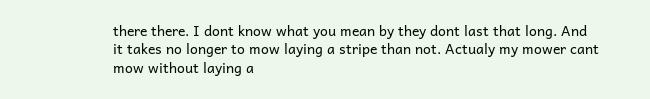there there. I dont know what you mean by they dont last that long. And it takes no longer to mow laying a stripe than not. Actualy my mower cant mow without laying a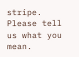stripe. Please tell us what you mean.